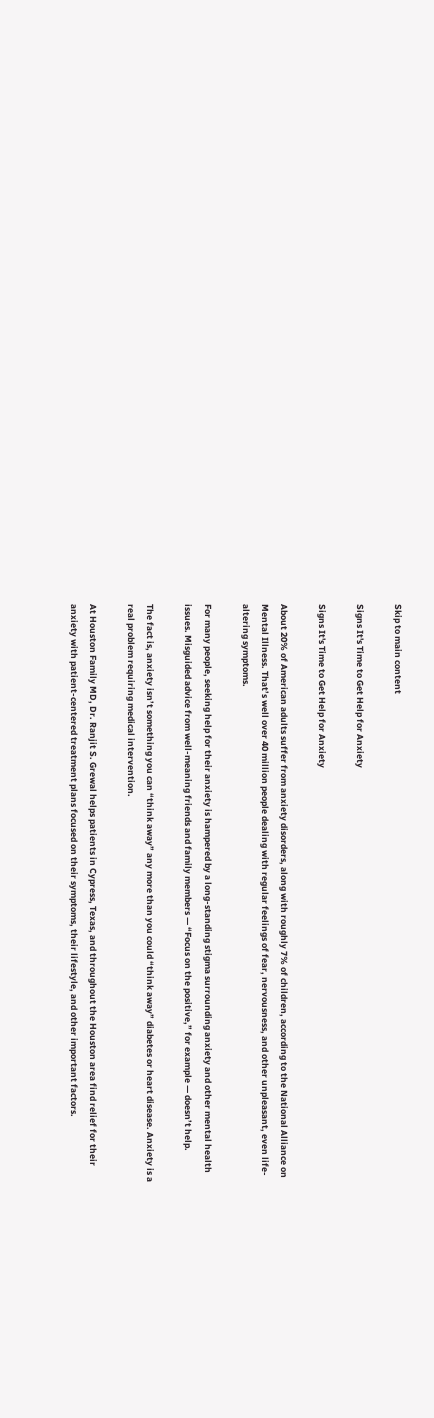Skip to main content

Signs It's Time to Get Help for Anxiety

Signs It's Time to Get Help for Anxiety

About 20% of American adults suffer from anxiety disorders, along with roughly 7% of children, according to the National Alliance on Mental Illness. That’s well over 40 million people dealing with regular feelings of fear, nervousness, and other unpleasant, even life-altering symptoms.

For many people, seeking help for their anxiety is hampered by a long-standing stigma surrounding anxiety and other mental health issues. Misguided advice from well-meaning friends and family members — “Focus on the positive,” for example — doesn’t help.

The fact is, anxiety isn’t something you can “think away” any more than you could “think away” diabetes or heart disease. Anxiety is a real problem requiring medical intervention.

At Houston Family MD, Dr. Ranjit S. Grewal helps patients in Cypress, Texas, and throughout the Houston area find relief for their anxiety with patient-centered treatment plans focused on their symptoms, their lifestyle, and other important factors.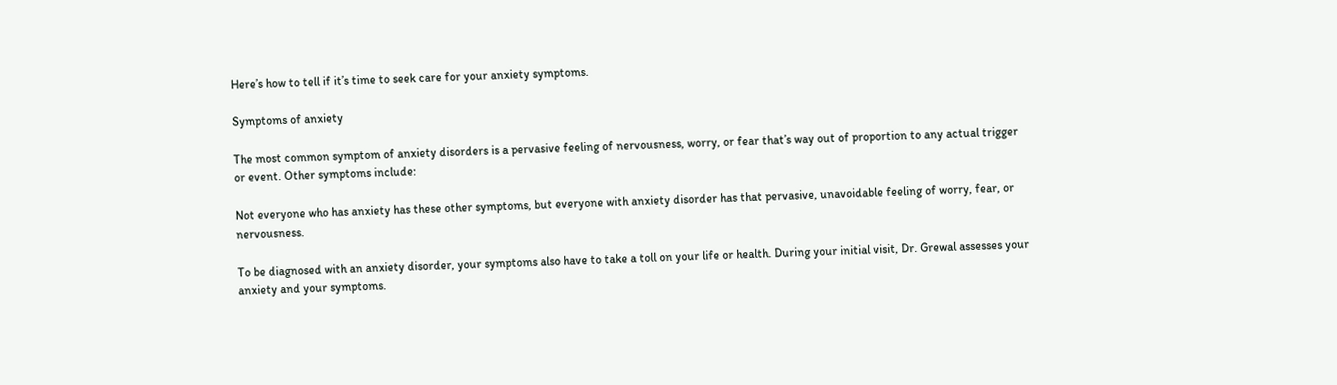Here’s how to tell if it’s time to seek care for your anxiety symptoms.

Symptoms of anxiety

The most common symptom of anxiety disorders is a pervasive feeling of nervousness, worry, or fear that’s way out of proportion to any actual trigger or event. Other symptoms include:

Not everyone who has anxiety has these other symptoms, but everyone with anxiety disorder has that pervasive, unavoidable feeling of worry, fear, or nervousness.

To be diagnosed with an anxiety disorder, your symptoms also have to take a toll on your life or health. During your initial visit, Dr. Grewal assesses your anxiety and your symptoms.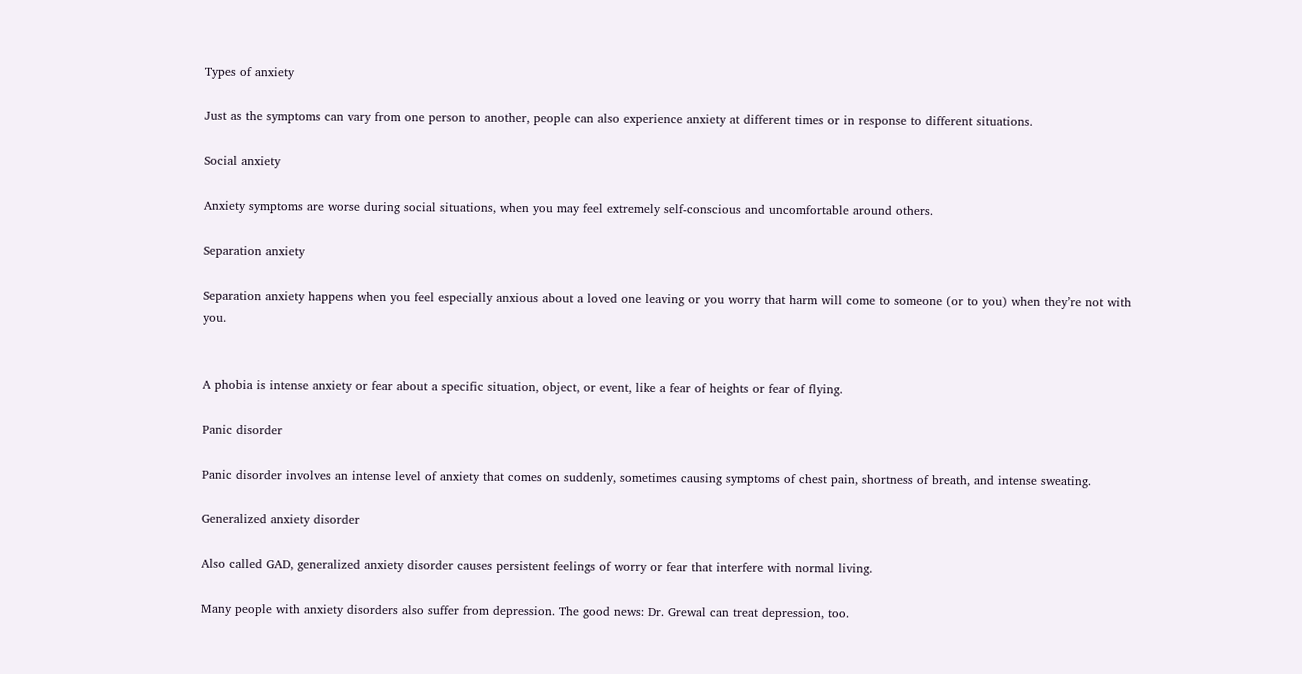Types of anxiety

Just as the symptoms can vary from one person to another, people can also experience anxiety at different times or in response to different situations.

Social anxiety

Anxiety symptoms are worse during social situations, when you may feel extremely self-conscious and uncomfortable around others.

Separation anxiety

Separation anxiety happens when you feel especially anxious about a loved one leaving or you worry that harm will come to someone (or to you) when they’re not with you.


A phobia is intense anxiety or fear about a specific situation, object, or event, like a fear of heights or fear of flying.

Panic disorder

Panic disorder involves an intense level of anxiety that comes on suddenly, sometimes causing symptoms of chest pain, shortness of breath, and intense sweating.

Generalized anxiety disorder

Also called GAD, generalized anxiety disorder causes persistent feelings of worry or fear that interfere with normal living.

Many people with anxiety disorders also suffer from depression. The good news: Dr. Grewal can treat depression, too.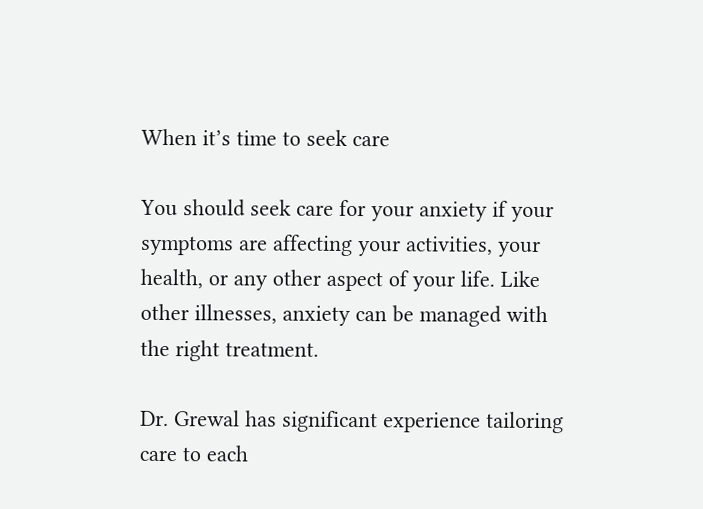When it’s time to seek care

You should seek care for your anxiety if your symptoms are affecting your activities, your health, or any other aspect of your life. Like other illnesses, anxiety can be managed with the right treatment.

Dr. Grewal has significant experience tailoring care to each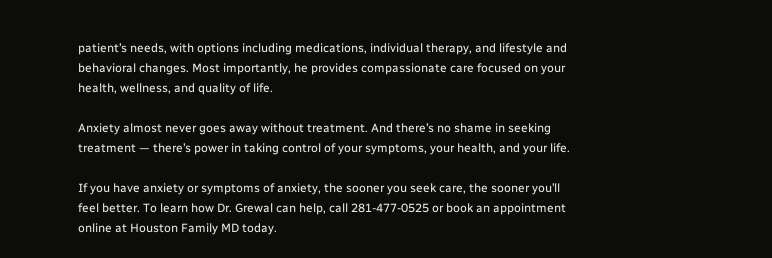patient’s needs, with options including medications, individual therapy, and lifestyle and behavioral changes. Most importantly, he provides compassionate care focused on your health, wellness, and quality of life.

Anxiety almost never goes away without treatment. And there’s no shame in seeking treatment — there’s power in taking control of your symptoms, your health, and your life.

If you have anxiety or symptoms of anxiety, the sooner you seek care, the sooner you’ll feel better. To learn how Dr. Grewal can help, call 281-477-0525 or book an appointment online at Houston Family MD today.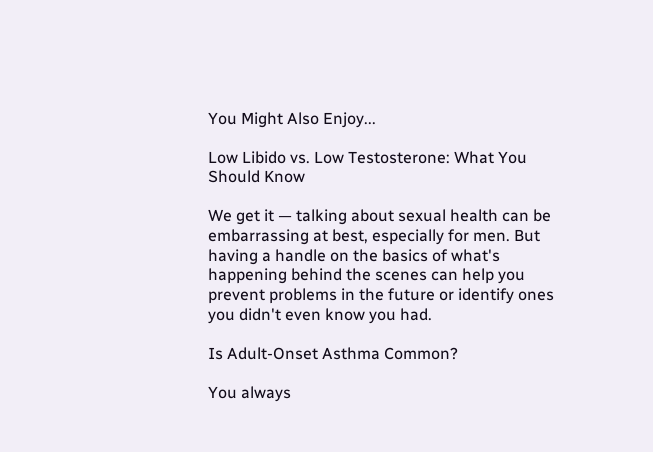You Might Also Enjoy...

Low Libido vs. Low Testosterone: What You Should Know

We get it — talking about sexual health can be embarrassing at best, especially for men. But having a handle on the basics of what's happening behind the scenes can help you prevent problems in the future or identify ones you didn't even know you had.

Is Adult-Onset Asthma Common?

You always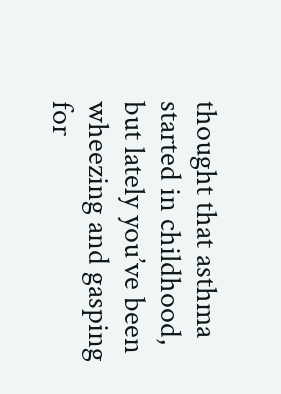thought that asthma started in childhood, but lately you’ve been wheezing and gasping for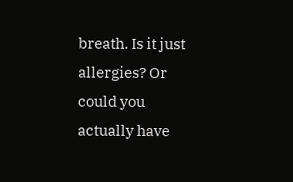breath. Is it just allergies? Or could you actually have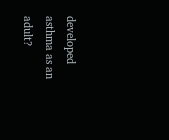developed asthma as an adult?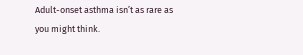Adult-onset asthma isn’t as rare as you might think.